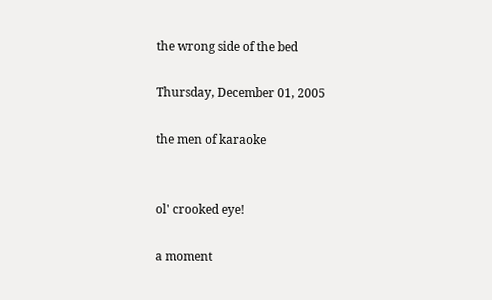the wrong side of the bed

Thursday, December 01, 2005

the men of karaoke


ol' crooked eye!

a moment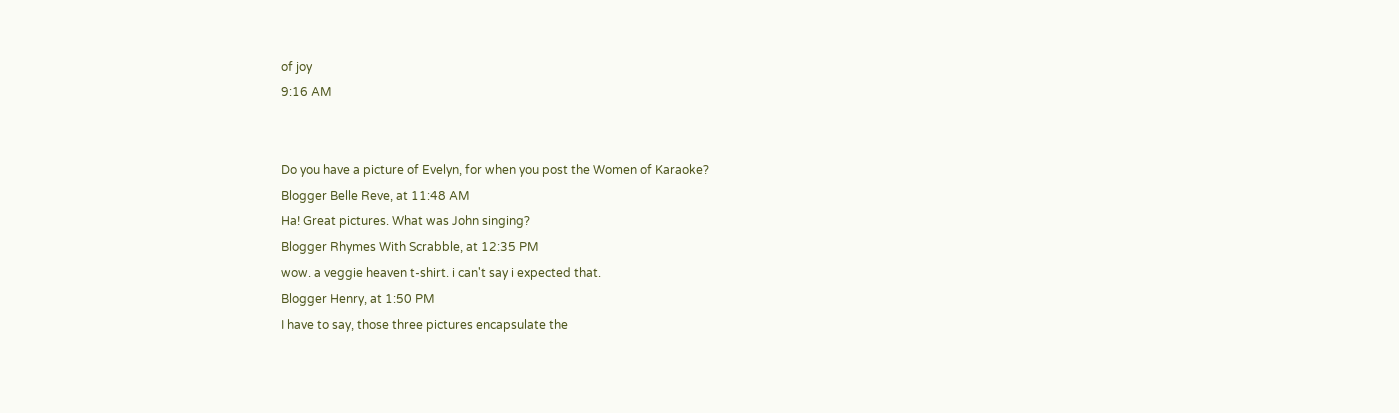of joy
9:16 AM


Do you have a picture of Evelyn, for when you post the Women of Karaoke?
Blogger Belle Reve, at 11:48 AM
Ha! Great pictures. What was John singing?
Blogger Rhymes With Scrabble, at 12:35 PM
wow. a veggie heaven t-shirt. i can't say i expected that.
Blogger Henry, at 1:50 PM
I have to say, those three pictures encapsulate the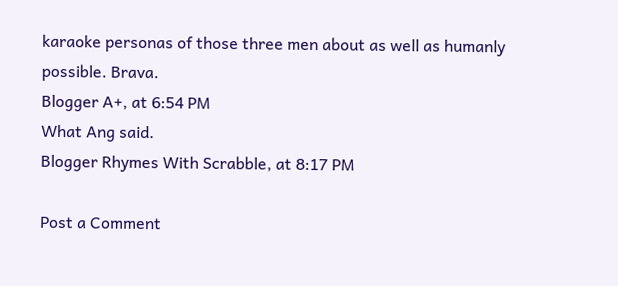karaoke personas of those three men about as well as humanly possible. Brava.
Blogger A+, at 6:54 PM
What Ang said.
Blogger Rhymes With Scrabble, at 8:17 PM

Post a Comment